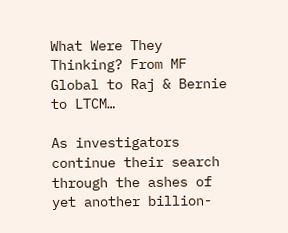What Were They Thinking? From MF Global to Raj & Bernie to LTCM…

As investigators continue their search through the ashes of yet another billion-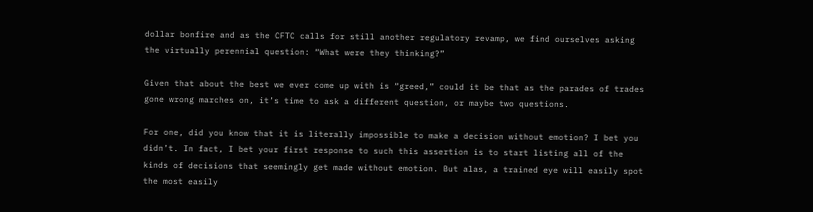dollar bonfire and as the CFTC calls for still another regulatory revamp, we find ourselves asking the virtually perennial question: “What were they thinking?”

Given that about the best we ever come up with is “greed,” could it be that as the parades of trades gone wrong marches on, it’s time to ask a different question, or maybe two questions.

For one, did you know that it is literally impossible to make a decision without emotion? I bet you didn’t. In fact, I bet your first response to such this assertion is to start listing all of the kinds of decisions that seemingly get made without emotion. But alas, a trained eye will easily spot the most easily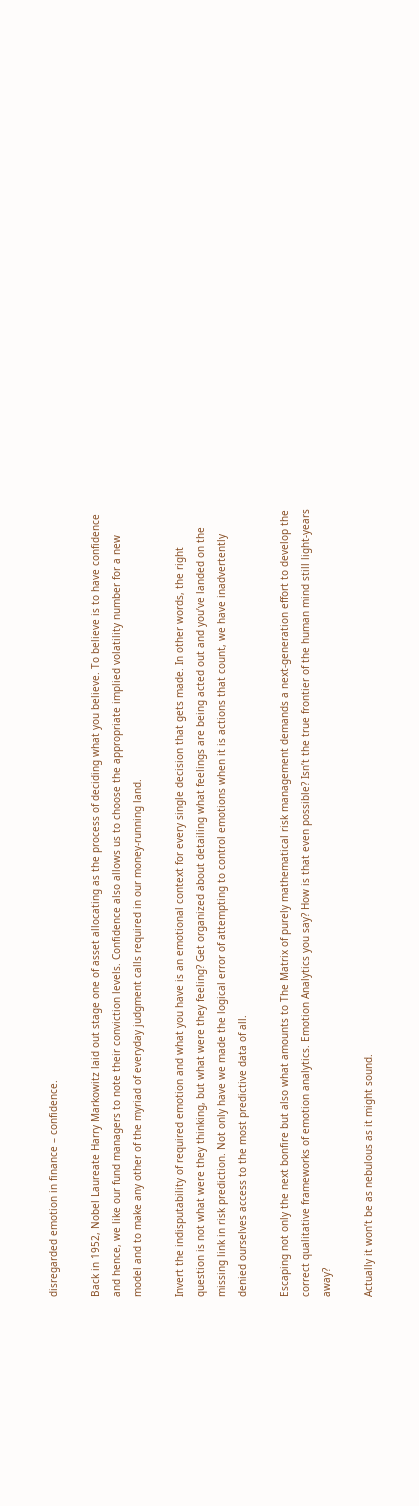disregarded emotion in finance – confidence.

Back in 1952, Nobel Laureate Harry Markowitz laid out stage one of asset allocating as the process of deciding what you believe. To believe is to have confidence and hence, we like our fund managers to note their conviction levels. Confidence also allows us to choose the appropriate implied volatility number for a new model and to make any other of the myriad of everyday judgment calls required in our money-running land.

Invert the indisputability of required emotion and what you have is an emotional context for every single decision that gets made. In other words, the right question is not what were they thinking, but what were they feeling? Get organized about detailing what feelings are being acted out and you’ve landed on the missing link in risk prediction. Not only have we made the logical error of attempting to control emotions when it is actions that count, we have inadvertently denied ourselves access to the most predictive data of all.

Escaping not only the next bonfire but also what amounts to The Matrix of purely mathematical risk management demands a next-generation effort to develop the correct qualitative frameworks of emotion analytics. Emotion Analytics you say? How is that even possible? Isn’t the true frontier of the human mind still light-years away?

Actually it won’t be as nebulous as it might sound.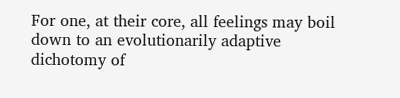For one, at their core, all feelings may boil down to an evolutionarily adaptive dichotomy of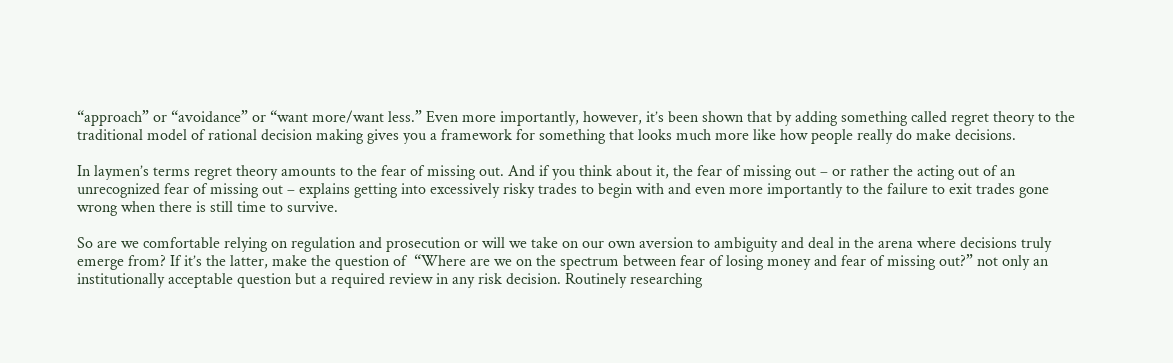“approach” or “avoidance” or “want more/want less.” Even more importantly, however, it’s been shown that by adding something called regret theory to the traditional model of rational decision making gives you a framework for something that looks much more like how people really do make decisions.

In laymen’s terms regret theory amounts to the fear of missing out. And if you think about it, the fear of missing out – or rather the acting out of an unrecognized fear of missing out – explains getting into excessively risky trades to begin with and even more importantly to the failure to exit trades gone wrong when there is still time to survive.

So are we comfortable relying on regulation and prosecution or will we take on our own aversion to ambiguity and deal in the arena where decisions truly emerge from? If it’s the latter, make the question of  “Where are we on the spectrum between fear of losing money and fear of missing out?” not only an institutionally acceptable question but a required review in any risk decision. Routinely researching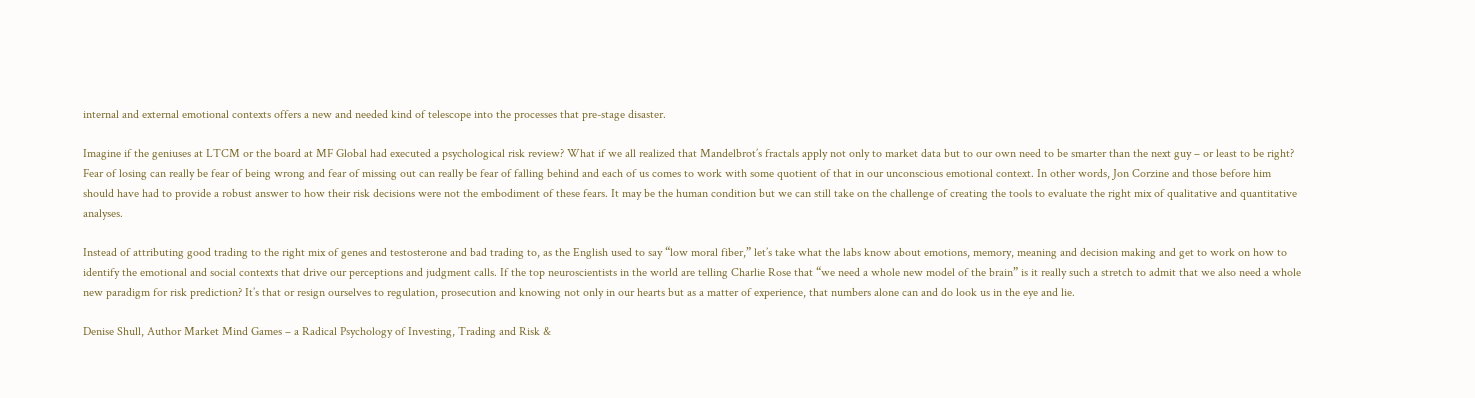internal and external emotional contexts offers a new and needed kind of telescope into the processes that pre-stage disaster.

Imagine if the geniuses at LTCM or the board at MF Global had executed a psychological risk review? What if we all realized that Mandelbrot’s fractals apply not only to market data but to our own need to be smarter than the next guy – or least to be right? Fear of losing can really be fear of being wrong and fear of missing out can really be fear of falling behind and each of us comes to work with some quotient of that in our unconscious emotional context. In other words, Jon Corzine and those before him should have had to provide a robust answer to how their risk decisions were not the embodiment of these fears. It may be the human condition but we can still take on the challenge of creating the tools to evaluate the right mix of qualitative and quantitative analyses.

Instead of attributing good trading to the right mix of genes and testosterone and bad trading to, as the English used to say “low moral fiber,” let’s take what the labs know about emotions, memory, meaning and decision making and get to work on how to identify the emotional and social contexts that drive our perceptions and judgment calls. If the top neuroscientists in the world are telling Charlie Rose that “we need a whole new model of the brain” is it really such a stretch to admit that we also need a whole new paradigm for risk prediction? It’s that or resign ourselves to regulation, prosecution and knowing not only in our hearts but as a matter of experience, that numbers alone can and do look us in the eye and lie.

Denise Shull, Author Market Mind Games – a Radical Psychology of Investing, Trading and Risk &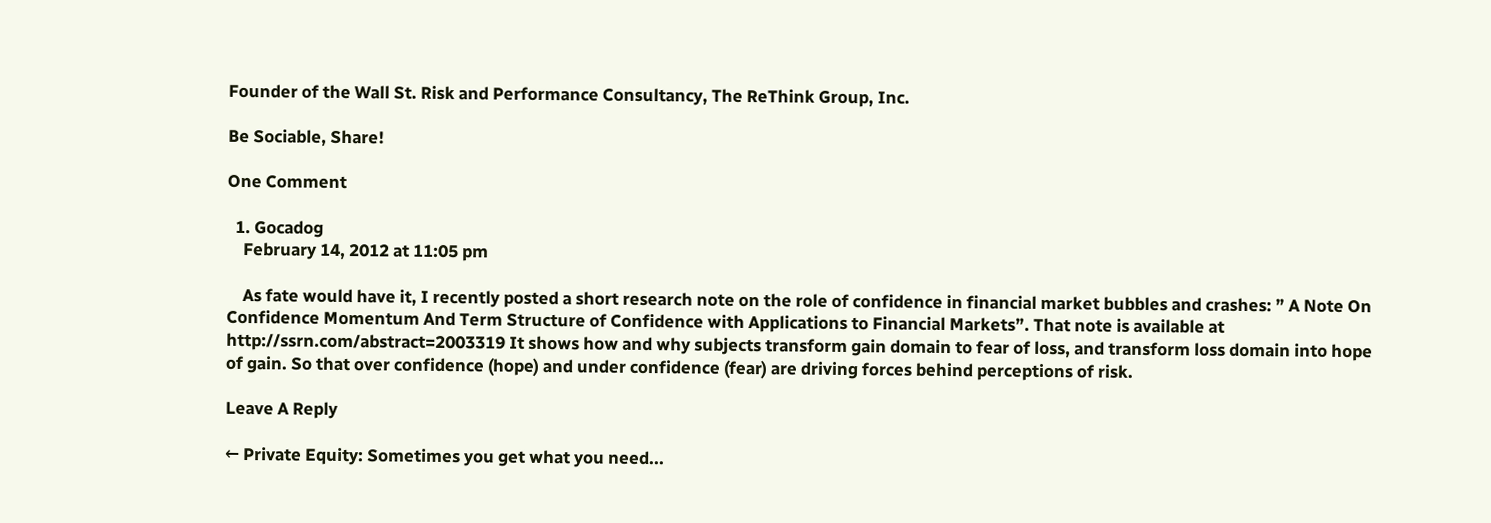Founder of the Wall St. Risk and Performance Consultancy, The ReThink Group, Inc.

Be Sociable, Share!

One Comment

  1. Gocadog
    February 14, 2012 at 11:05 pm

    As fate would have it, I recently posted a short research note on the role of confidence in financial market bubbles and crashes: ” A Note On Confidence Momentum And Term Structure of Confidence with Applications to Financial Markets”. That note is available at http://ssrn.com/abstract=2003319 It shows how and why subjects transform gain domain to fear of loss, and transform loss domain into hope of gain. So that over confidence (hope) and under confidence (fear) are driving forces behind perceptions of risk.

Leave A Reply

← Private Equity: Sometimes you get what you need...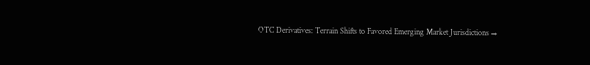OTC Derivatives: Terrain Shifts to Favored Emerging Market Jurisdictions →